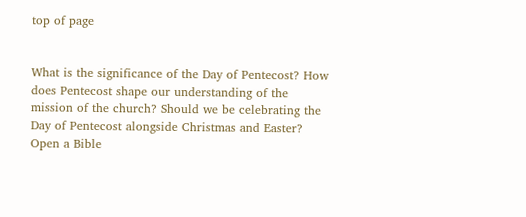top of page


What is the significance of the Day of Pentecost? How does Pentecost shape our understanding of the mission of the church? Should we be celebrating the Day of Pentecost alongside Christmas and Easter? Open a Bible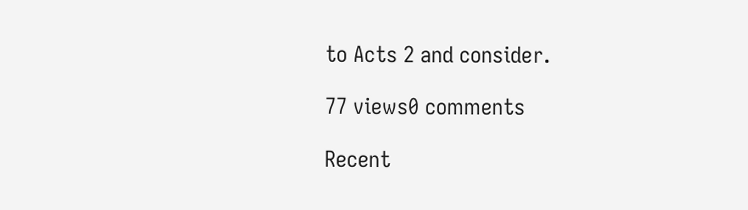to Acts 2 and consider.

77 views0 comments

Recent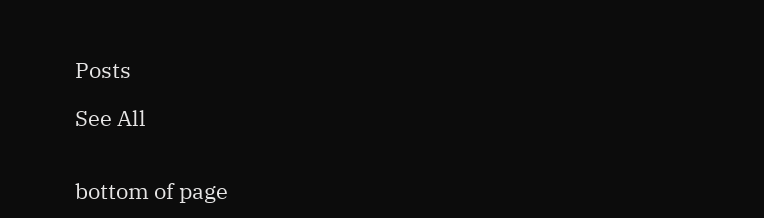Posts

See All


bottom of page